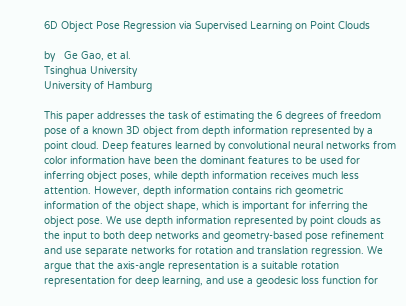6D Object Pose Regression via Supervised Learning on Point Clouds

by   Ge Gao, et al.
Tsinghua University
University of Hamburg

This paper addresses the task of estimating the 6 degrees of freedom pose of a known 3D object from depth information represented by a point cloud. Deep features learned by convolutional neural networks from color information have been the dominant features to be used for inferring object poses, while depth information receives much less attention. However, depth information contains rich geometric information of the object shape, which is important for inferring the object pose. We use depth information represented by point clouds as the input to both deep networks and geometry-based pose refinement and use separate networks for rotation and translation regression. We argue that the axis-angle representation is a suitable rotation representation for deep learning, and use a geodesic loss function for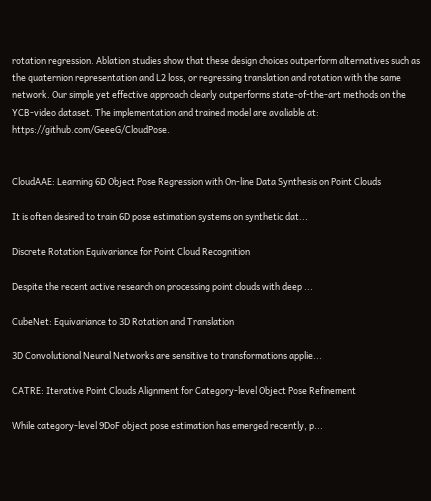rotation regression. Ablation studies show that these design choices outperform alternatives such as the quaternion representation and L2 loss, or regressing translation and rotation with the same network. Our simple yet effective approach clearly outperforms state-of-the-art methods on the YCB-video dataset. The implementation and trained model are avaliable at: https://github.com/GeeeG/CloudPose.


CloudAAE: Learning 6D Object Pose Regression with On-line Data Synthesis on Point Clouds

It is often desired to train 6D pose estimation systems on synthetic dat...

Discrete Rotation Equivariance for Point Cloud Recognition

Despite the recent active research on processing point clouds with deep ...

CubeNet: Equivariance to 3D Rotation and Translation

3D Convolutional Neural Networks are sensitive to transformations applie...

CATRE: Iterative Point Clouds Alignment for Category-level Object Pose Refinement

While category-level 9DoF object pose estimation has emerged recently, p...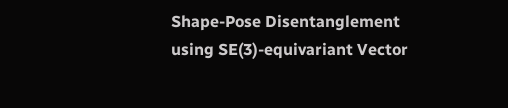Shape-Pose Disentanglement using SE(3)-equivariant Vector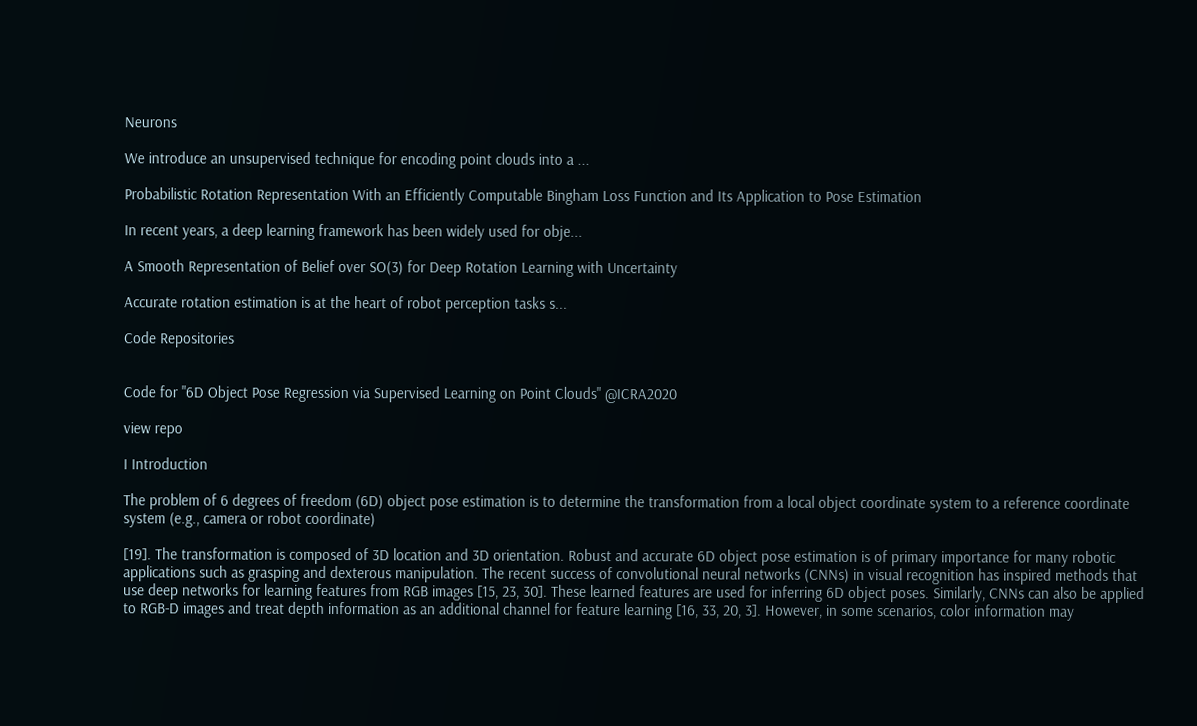Neurons

We introduce an unsupervised technique for encoding point clouds into a ...

Probabilistic Rotation Representation With an Efficiently Computable Bingham Loss Function and Its Application to Pose Estimation

In recent years, a deep learning framework has been widely used for obje...

A Smooth Representation of Belief over SO(3) for Deep Rotation Learning with Uncertainty

Accurate rotation estimation is at the heart of robot perception tasks s...

Code Repositories


Code for "6D Object Pose Regression via Supervised Learning on Point Clouds" @ICRA2020

view repo

I Introduction

The problem of 6 degrees of freedom (6D) object pose estimation is to determine the transformation from a local object coordinate system to a reference coordinate system (e.g., camera or robot coordinate)

[19]. The transformation is composed of 3D location and 3D orientation. Robust and accurate 6D object pose estimation is of primary importance for many robotic applications such as grasping and dexterous manipulation. The recent success of convolutional neural networks (CNNs) in visual recognition has inspired methods that use deep networks for learning features from RGB images [15, 23, 30]. These learned features are used for inferring 6D object poses. Similarly, CNNs can also be applied to RGB-D images and treat depth information as an additional channel for feature learning [16, 33, 20, 3]. However, in some scenarios, color information may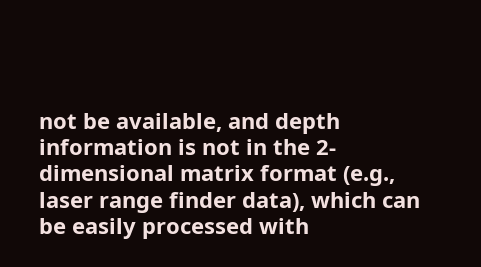not be available, and depth information is not in the 2-dimensional matrix format (e.g., laser range finder data), which can be easily processed with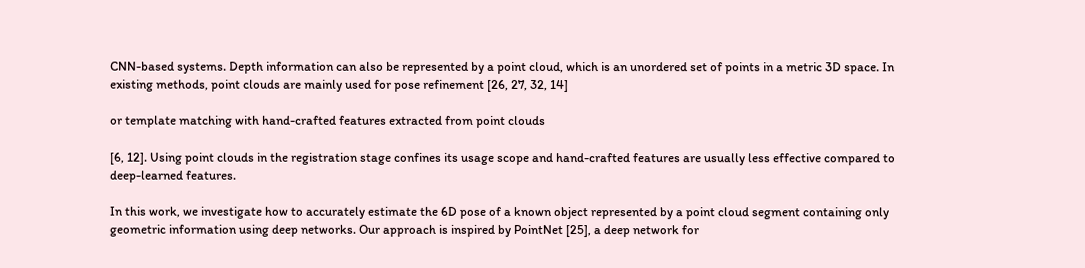CNN-based systems. Depth information can also be represented by a point cloud, which is an unordered set of points in a metric 3D space. In existing methods, point clouds are mainly used for pose refinement [26, 27, 32, 14]

or template matching with hand-crafted features extracted from point clouds

[6, 12]. Using point clouds in the registration stage confines its usage scope and hand-crafted features are usually less effective compared to deep-learned features.

In this work, we investigate how to accurately estimate the 6D pose of a known object represented by a point cloud segment containing only geometric information using deep networks. Our approach is inspired by PointNet [25], a deep network for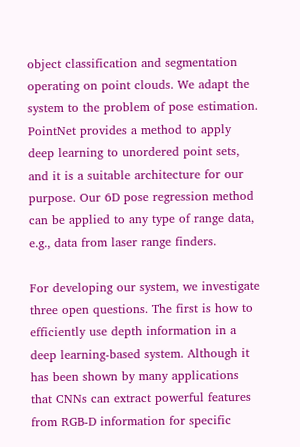object classification and segmentation operating on point clouds. We adapt the system to the problem of pose estimation. PointNet provides a method to apply deep learning to unordered point sets, and it is a suitable architecture for our purpose. Our 6D pose regression method can be applied to any type of range data, e.g., data from laser range finders.

For developing our system, we investigate three open questions. The first is how to efficiently use depth information in a deep learning-based system. Although it has been shown by many applications that CNNs can extract powerful features from RGB-D information for specific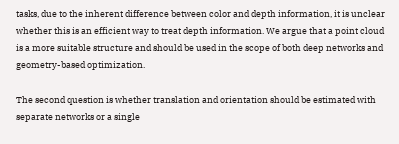tasks, due to the inherent difference between color and depth information, it is unclear whether this is an efficient way to treat depth information. We argue that a point cloud is a more suitable structure and should be used in the scope of both deep networks and geometry-based optimization.

The second question is whether translation and orientation should be estimated with separate networks or a single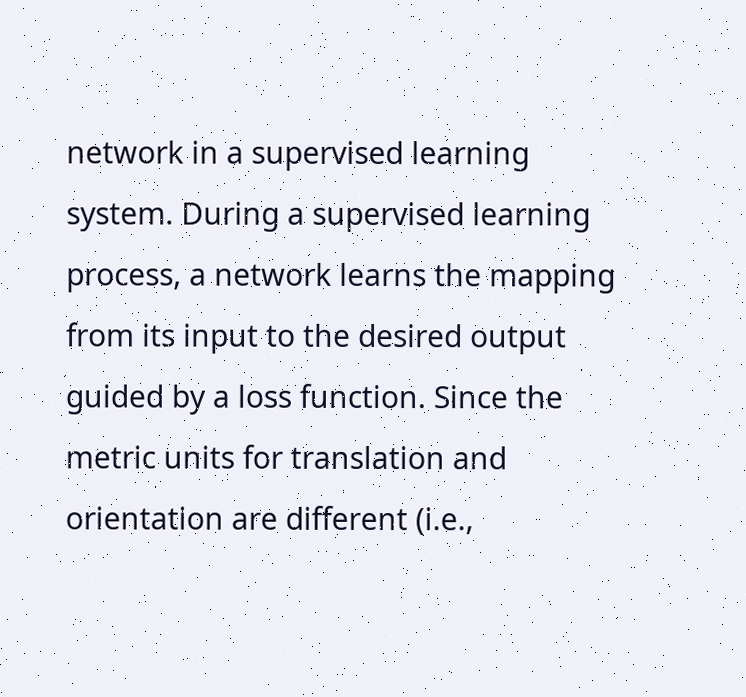network in a supervised learning system. During a supervised learning process, a network learns the mapping from its input to the desired output guided by a loss function. Since the metric units for translation and orientation are different (i.e.,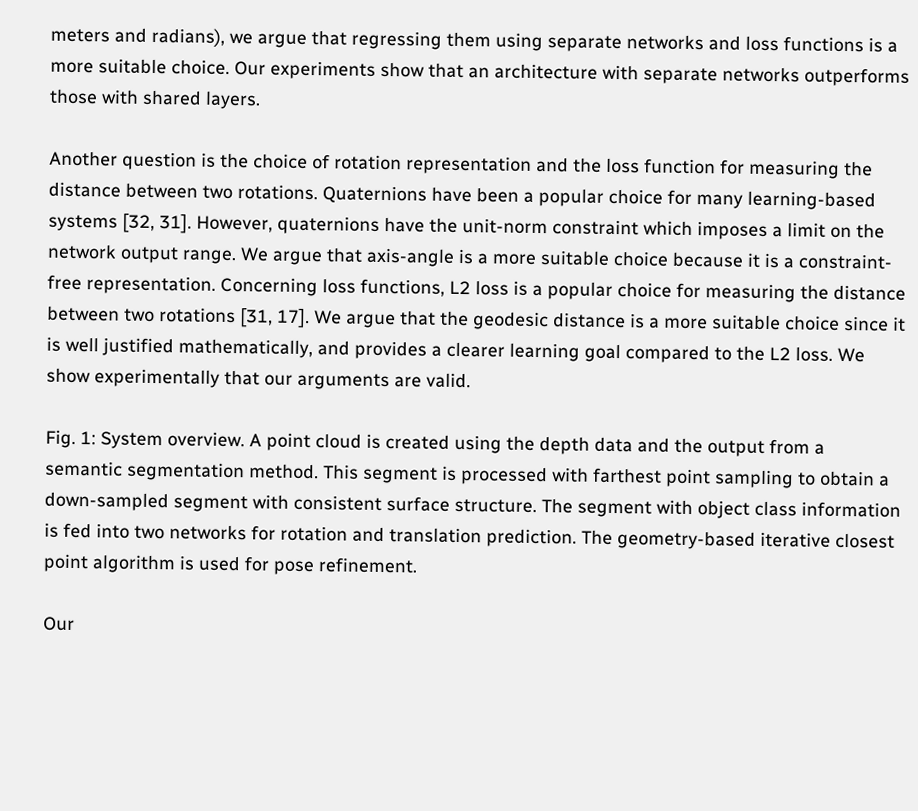meters and radians), we argue that regressing them using separate networks and loss functions is a more suitable choice. Our experiments show that an architecture with separate networks outperforms those with shared layers.

Another question is the choice of rotation representation and the loss function for measuring the distance between two rotations. Quaternions have been a popular choice for many learning-based systems [32, 31]. However, quaternions have the unit-norm constraint which imposes a limit on the network output range. We argue that axis-angle is a more suitable choice because it is a constraint-free representation. Concerning loss functions, L2 loss is a popular choice for measuring the distance between two rotations [31, 17]. We argue that the geodesic distance is a more suitable choice since it is well justified mathematically, and provides a clearer learning goal compared to the L2 loss. We show experimentally that our arguments are valid.

Fig. 1: System overview. A point cloud is created using the depth data and the output from a semantic segmentation method. This segment is processed with farthest point sampling to obtain a down-sampled segment with consistent surface structure. The segment with object class information is fed into two networks for rotation and translation prediction. The geometry-based iterative closest point algorithm is used for pose refinement.

Our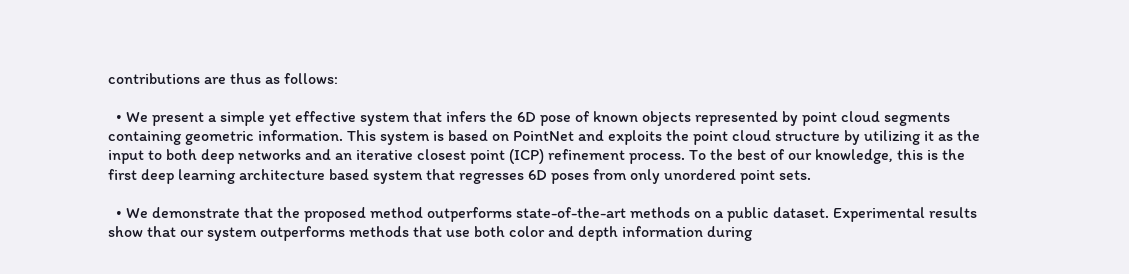contributions are thus as follows:

  • We present a simple yet effective system that infers the 6D pose of known objects represented by point cloud segments containing geometric information. This system is based on PointNet and exploits the point cloud structure by utilizing it as the input to both deep networks and an iterative closest point (ICP) refinement process. To the best of our knowledge, this is the first deep learning architecture based system that regresses 6D poses from only unordered point sets.

  • We demonstrate that the proposed method outperforms state-of-the-art methods on a public dataset. Experimental results show that our system outperforms methods that use both color and depth information during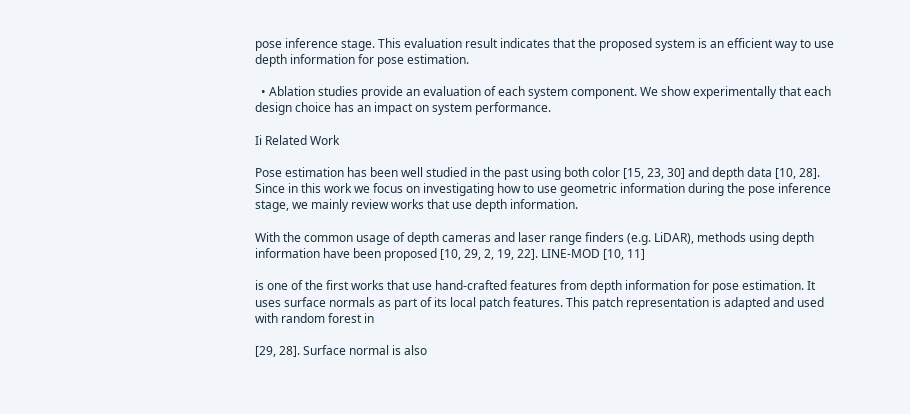pose inference stage. This evaluation result indicates that the proposed system is an efficient way to use depth information for pose estimation.

  • Ablation studies provide an evaluation of each system component. We show experimentally that each design choice has an impact on system performance.

Ii Related Work

Pose estimation has been well studied in the past using both color [15, 23, 30] and depth data [10, 28]. Since in this work we focus on investigating how to use geometric information during the pose inference stage, we mainly review works that use depth information.

With the common usage of depth cameras and laser range finders (e.g. LiDAR), methods using depth information have been proposed [10, 29, 2, 19, 22]. LINE-MOD [10, 11]

is one of the first works that use hand-crafted features from depth information for pose estimation. It uses surface normals as part of its local patch features. This patch representation is adapted and used with random forest in

[29, 28]. Surface normal is also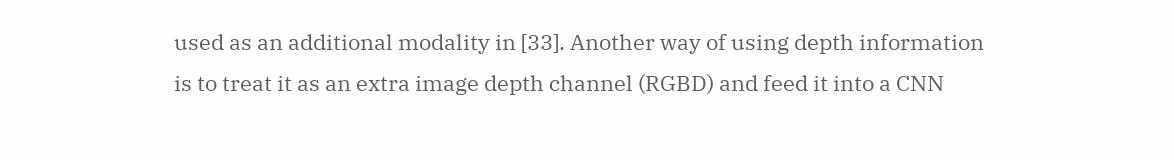used as an additional modality in [33]. Another way of using depth information is to treat it as an extra image depth channel (RGBD) and feed it into a CNN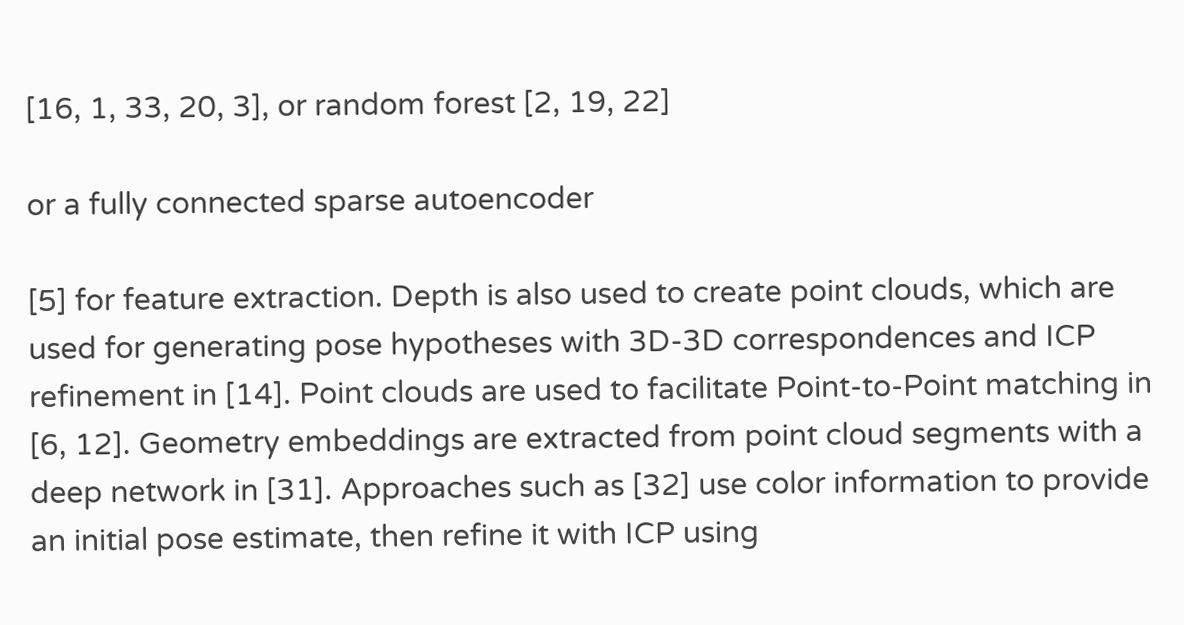[16, 1, 33, 20, 3], or random forest [2, 19, 22]

or a fully connected sparse autoencoder

[5] for feature extraction. Depth is also used to create point clouds, which are used for generating pose hypotheses with 3D-3D correspondences and ICP refinement in [14]. Point clouds are used to facilitate Point-to-Point matching in [6, 12]. Geometry embeddings are extracted from point cloud segments with a deep network in [31]. Approaches such as [32] use color information to provide an initial pose estimate, then refine it with ICP using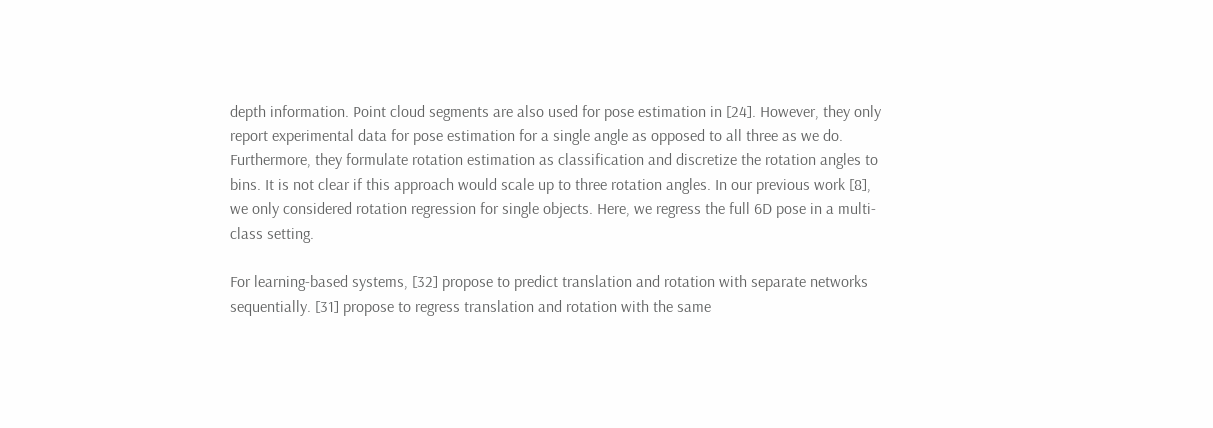depth information. Point cloud segments are also used for pose estimation in [24]. However, they only report experimental data for pose estimation for a single angle as opposed to all three as we do. Furthermore, they formulate rotation estimation as classification and discretize the rotation angles to bins. It is not clear if this approach would scale up to three rotation angles. In our previous work [8], we only considered rotation regression for single objects. Here, we regress the full 6D pose in a multi-class setting.

For learning-based systems, [32] propose to predict translation and rotation with separate networks sequentially. [31] propose to regress translation and rotation with the same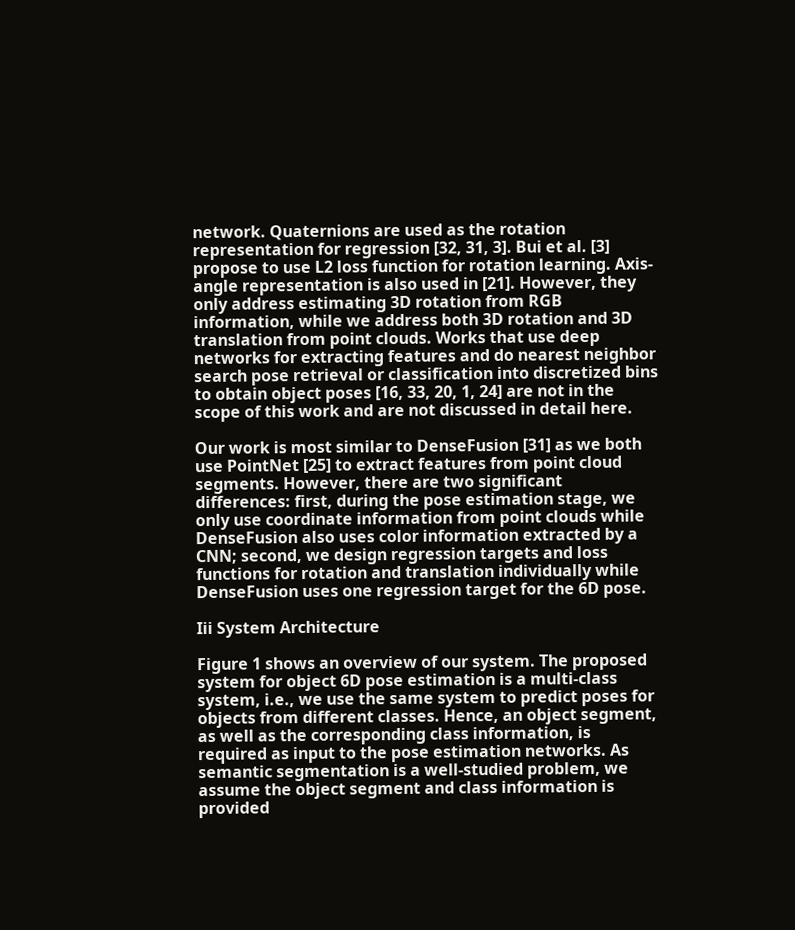network. Quaternions are used as the rotation representation for regression [32, 31, 3]. Bui et al. [3] propose to use L2 loss function for rotation learning. Axis-angle representation is also used in [21]. However, they only address estimating 3D rotation from RGB information, while we address both 3D rotation and 3D translation from point clouds. Works that use deep networks for extracting features and do nearest neighbor search pose retrieval or classification into discretized bins to obtain object poses [16, 33, 20, 1, 24] are not in the scope of this work and are not discussed in detail here.

Our work is most similar to DenseFusion [31] as we both use PointNet [25] to extract features from point cloud segments. However, there are two significant differences: first, during the pose estimation stage, we only use coordinate information from point clouds while DenseFusion also uses color information extracted by a CNN; second, we design regression targets and loss functions for rotation and translation individually while DenseFusion uses one regression target for the 6D pose.

Iii System Architecture

Figure 1 shows an overview of our system. The proposed system for object 6D pose estimation is a multi-class system, i.e., we use the same system to predict poses for objects from different classes. Hence, an object segment, as well as the corresponding class information, is required as input to the pose estimation networks. As semantic segmentation is a well-studied problem, we assume the object segment and class information is provided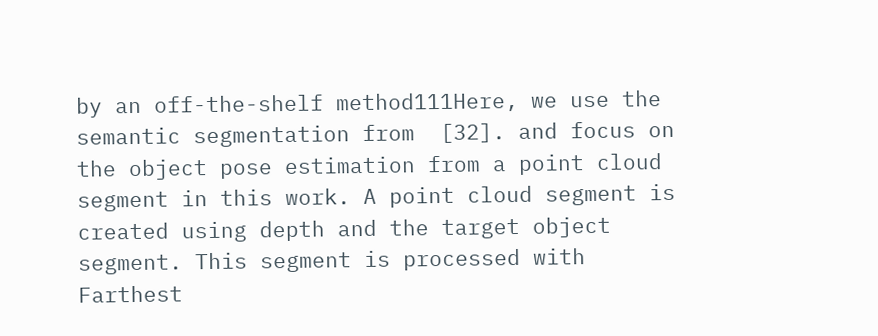by an off-the-shelf method111Here, we use the semantic segmentation from  [32]. and focus on the object pose estimation from a point cloud segment in this work. A point cloud segment is created using depth and the target object segment. This segment is processed with Farthest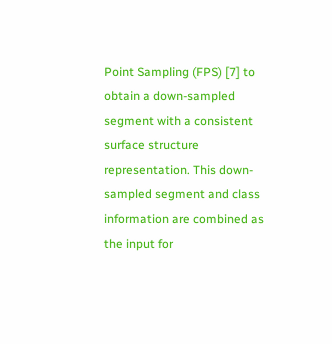Point Sampling (FPS) [7] to obtain a down-sampled segment with a consistent surface structure representation. This down-sampled segment and class information are combined as the input for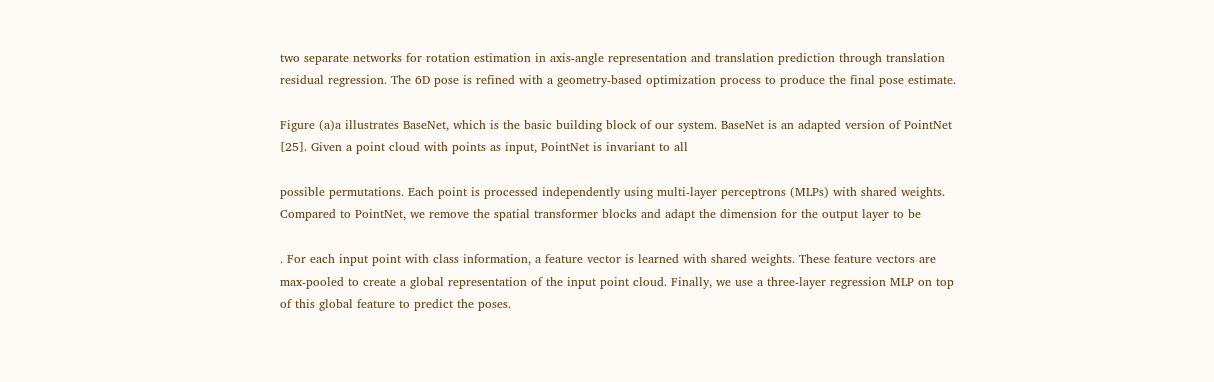two separate networks for rotation estimation in axis-angle representation and translation prediction through translation residual regression. The 6D pose is refined with a geometry-based optimization process to produce the final pose estimate.

Figure (a)a illustrates BaseNet, which is the basic building block of our system. BaseNet is an adapted version of PointNet [25]. Given a point cloud with points as input, PointNet is invariant to all

possible permutations. Each point is processed independently using multi-layer perceptrons (MLPs) with shared weights. Compared to PointNet, we remove the spatial transformer blocks and adapt the dimension for the output layer to be

. For each input point with class information, a feature vector is learned with shared weights. These feature vectors are max-pooled to create a global representation of the input point cloud. Finally, we use a three-layer regression MLP on top of this global feature to predict the poses.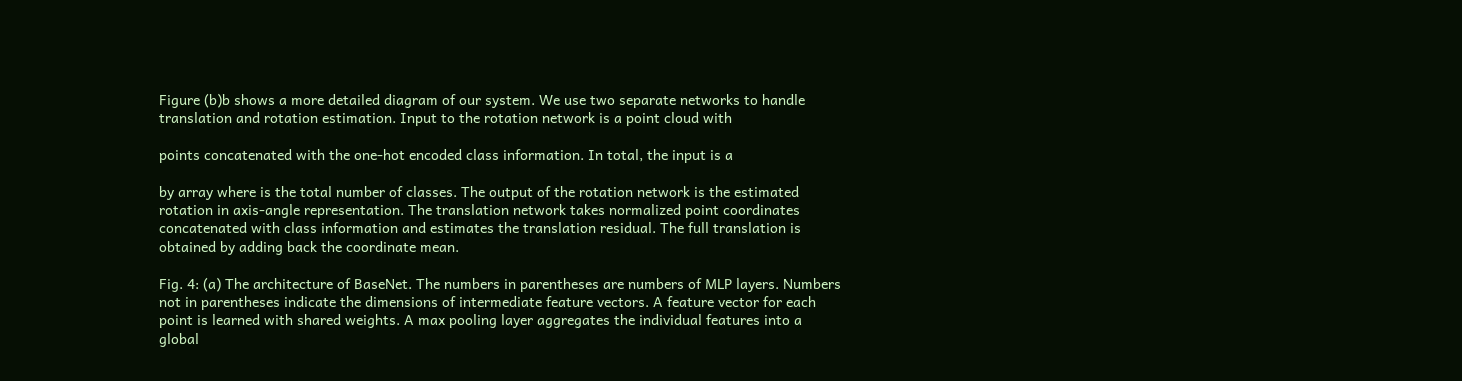Figure (b)b shows a more detailed diagram of our system. We use two separate networks to handle translation and rotation estimation. Input to the rotation network is a point cloud with

points concatenated with the one-hot encoded class information. In total, the input is a

by array where is the total number of classes. The output of the rotation network is the estimated rotation in axis-angle representation. The translation network takes normalized point coordinates concatenated with class information and estimates the translation residual. The full translation is obtained by adding back the coordinate mean.

Fig. 4: (a) The architecture of BaseNet. The numbers in parentheses are numbers of MLP layers. Numbers not in parentheses indicate the dimensions of intermediate feature vectors. A feature vector for each point is learned with shared weights. A max pooling layer aggregates the individual features into a global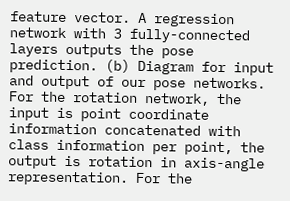feature vector. A regression network with 3 fully-connected layers outputs the pose prediction. (b) Diagram for input and output of our pose networks. For the rotation network, the input is point coordinate information concatenated with class information per point, the output is rotation in axis-angle representation. For the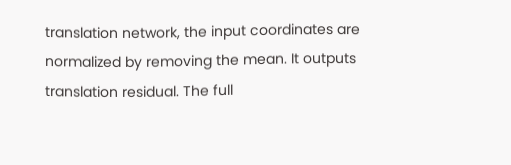translation network, the input coordinates are normalized by removing the mean. It outputs translation residual. The full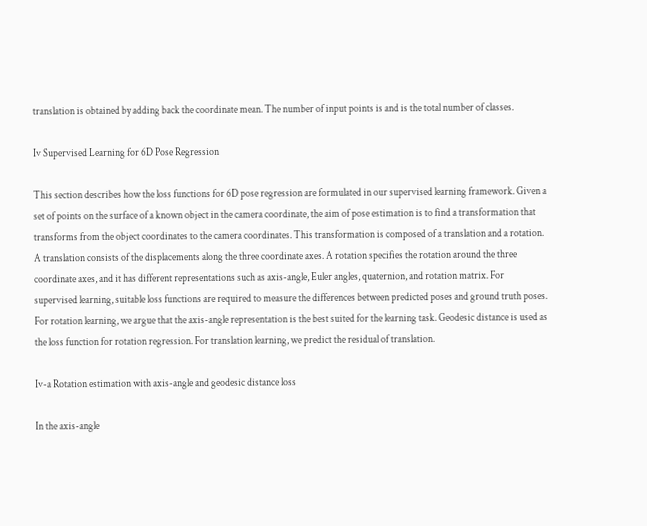translation is obtained by adding back the coordinate mean. The number of input points is and is the total number of classes.

Iv Supervised Learning for 6D Pose Regression

This section describes how the loss functions for 6D pose regression are formulated in our supervised learning framework. Given a set of points on the surface of a known object in the camera coordinate, the aim of pose estimation is to find a transformation that transforms from the object coordinates to the camera coordinates. This transformation is composed of a translation and a rotation. A translation consists of the displacements along the three coordinate axes. A rotation specifies the rotation around the three coordinate axes, and it has different representations such as axis-angle, Euler angles, quaternion, and rotation matrix. For supervised learning, suitable loss functions are required to measure the differences between predicted poses and ground truth poses. For rotation learning, we argue that the axis-angle representation is the best suited for the learning task. Geodesic distance is used as the loss function for rotation regression. For translation learning, we predict the residual of translation.

Iv-a Rotation estimation with axis-angle and geodesic distance loss

In the axis-angle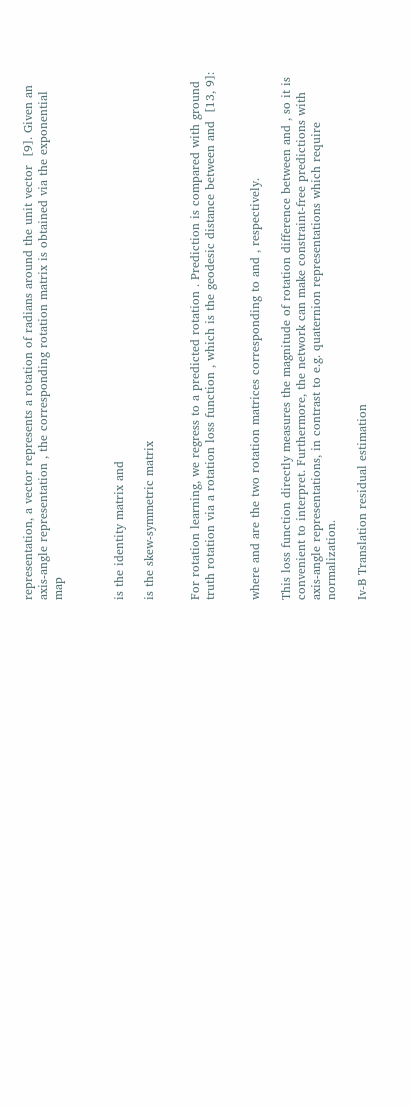representation, a vector represents a rotation of radians around the unit vector  [9]. Given an axis-angle representation , the corresponding rotation matrix is obtained via the exponential map



is the identity matrix and

is the skew-symmetric matrix


For rotation learning, we regress to a predicted rotation . Prediction is compared with ground truth rotation via a rotation loss function , which is the geodesic distance between and  [13, 9]:


where and are the two rotation matrices corresponding to and , respectively.

This loss function directly measures the magnitude of rotation difference between and , so it is convenient to interpret. Furthermore, the network can make constraint-free predictions with axis-angle representations, in contrast to e.g. quaternion representations which require normalization.

Iv-B Translation residual estimation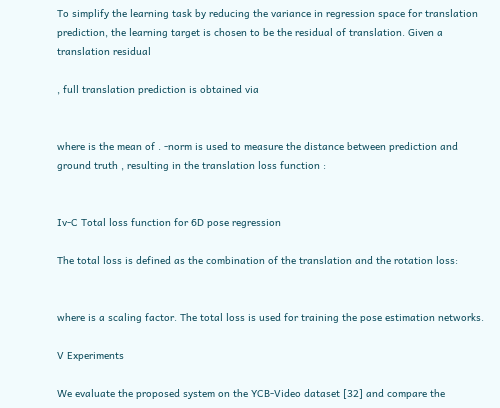To simplify the learning task by reducing the variance in regression space for translation prediction, the learning target is chosen to be the residual of translation. Given a translation residual

, full translation prediction is obtained via


where is the mean of . -norm is used to measure the distance between prediction and ground truth , resulting in the translation loss function :


Iv-C Total loss function for 6D pose regression

The total loss is defined as the combination of the translation and the rotation loss:


where is a scaling factor. The total loss is used for training the pose estimation networks.

V Experiments

We evaluate the proposed system on the YCB-Video dataset [32] and compare the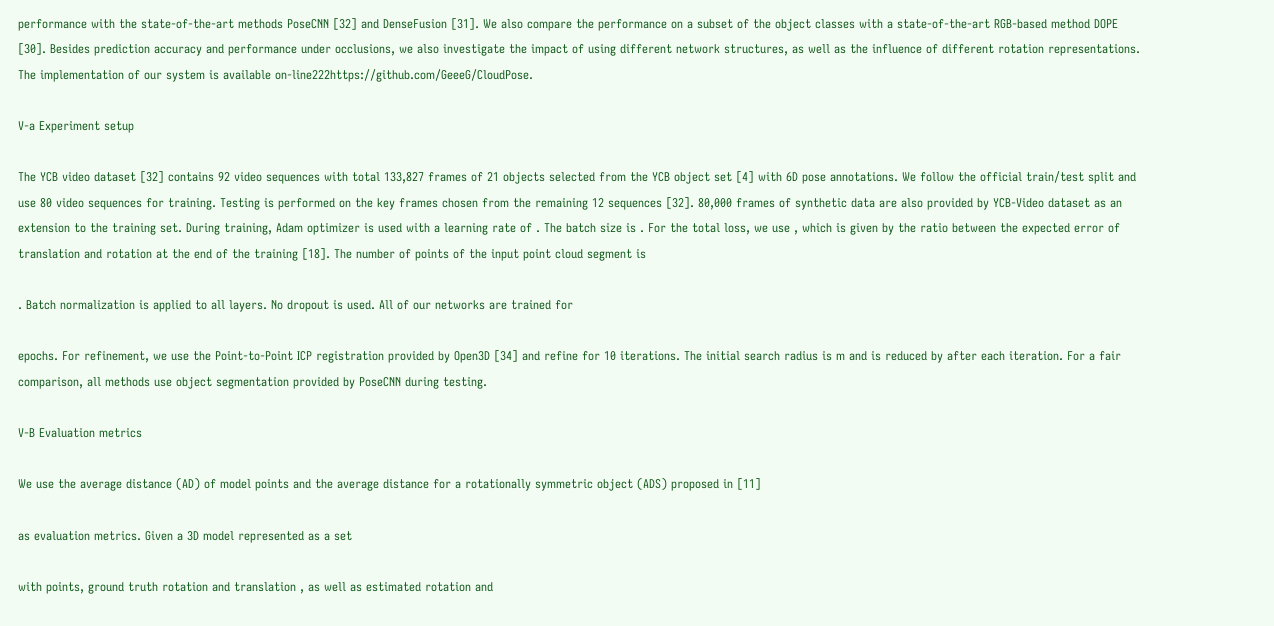performance with the state-of-the-art methods PoseCNN [32] and DenseFusion [31]. We also compare the performance on a subset of the object classes with a state-of-the-art RGB-based method DOPE [30]. Besides prediction accuracy and performance under occlusions, we also investigate the impact of using different network structures, as well as the influence of different rotation representations. The implementation of our system is available on-line222https://github.com/GeeeG/CloudPose.

V-a Experiment setup

The YCB video dataset [32] contains 92 video sequences with total 133,827 frames of 21 objects selected from the YCB object set [4] with 6D pose annotations. We follow the official train/test split and use 80 video sequences for training. Testing is performed on the key frames chosen from the remaining 12 sequences [32]. 80,000 frames of synthetic data are also provided by YCB-Video dataset as an extension to the training set. During training, Adam optimizer is used with a learning rate of . The batch size is . For the total loss, we use , which is given by the ratio between the expected error of translation and rotation at the end of the training [18]. The number of points of the input point cloud segment is

. Batch normalization is applied to all layers. No dropout is used. All of our networks are trained for

epochs. For refinement, we use the Point-to-Point ICP registration provided by Open3D [34] and refine for 10 iterations. The initial search radius is m and is reduced by after each iteration. For a fair comparison, all methods use object segmentation provided by PoseCNN during testing.

V-B Evaluation metrics

We use the average distance (AD) of model points and the average distance for a rotationally symmetric object (ADS) proposed in [11]

as evaluation metrics. Given a 3D model represented as a set

with points, ground truth rotation and translation , as well as estimated rotation and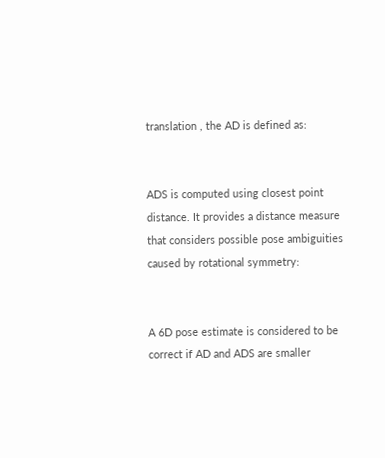translation , the AD is defined as:


ADS is computed using closest point distance. It provides a distance measure that considers possible pose ambiguities caused by rotational symmetry:


A 6D pose estimate is considered to be correct if AD and ADS are smaller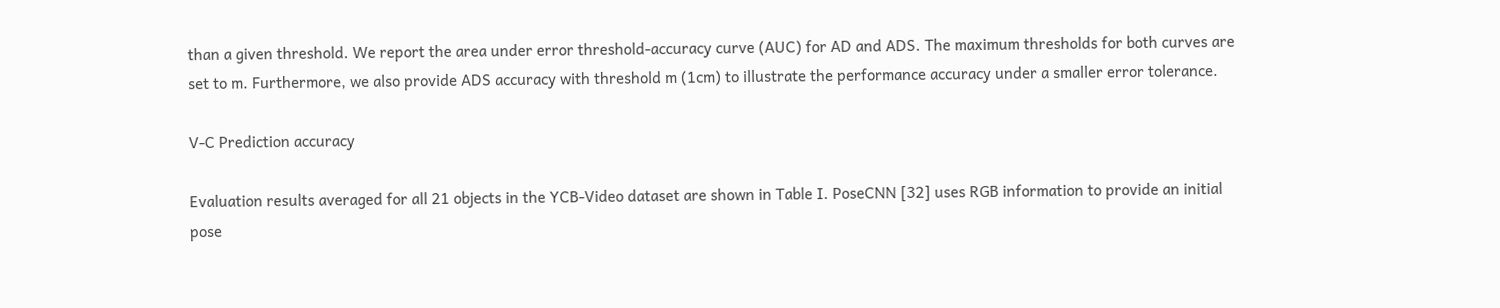than a given threshold. We report the area under error threshold-accuracy curve (AUC) for AD and ADS. The maximum thresholds for both curves are set to m. Furthermore, we also provide ADS accuracy with threshold m (1cm) to illustrate the performance accuracy under a smaller error tolerance.

V-C Prediction accuracy

Evaluation results averaged for all 21 objects in the YCB-Video dataset are shown in Table I. PoseCNN [32] uses RGB information to provide an initial pose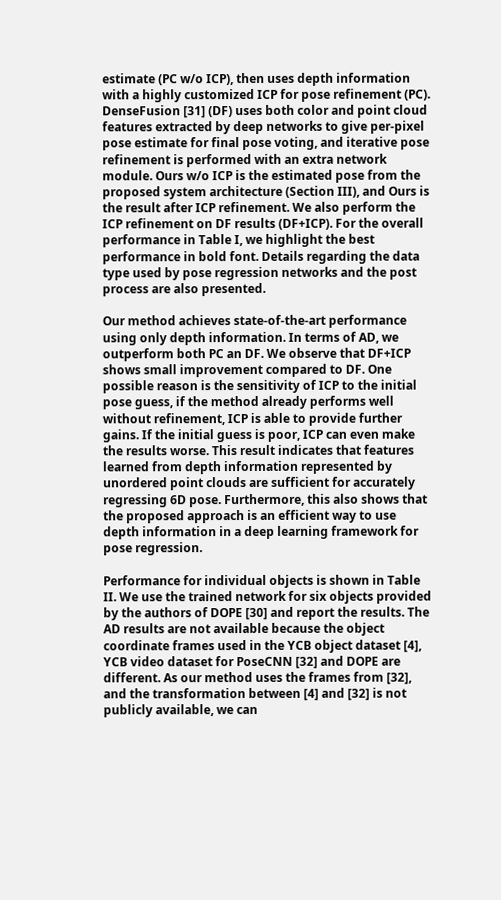estimate (PC w/o ICP), then uses depth information with a highly customized ICP for pose refinement (PC). DenseFusion [31] (DF) uses both color and point cloud features extracted by deep networks to give per-pixel pose estimate for final pose voting, and iterative pose refinement is performed with an extra network module. Ours w/o ICP is the estimated pose from the proposed system architecture (Section III), and Ours is the result after ICP refinement. We also perform the ICP refinement on DF results (DF+ICP). For the overall performance in Table I, we highlight the best performance in bold font. Details regarding the data type used by pose regression networks and the post process are also presented.

Our method achieves state-of-the-art performance using only depth information. In terms of AD, we outperform both PC an DF. We observe that DF+ICP shows small improvement compared to DF. One possible reason is the sensitivity of ICP to the initial pose guess, if the method already performs well without refinement, ICP is able to provide further gains. If the initial guess is poor, ICP can even make the results worse. This result indicates that features learned from depth information represented by unordered point clouds are sufficient for accurately regressing 6D pose. Furthermore, this also shows that the proposed approach is an efficient way to use depth information in a deep learning framework for pose regression.

Performance for individual objects is shown in Table II. We use the trained network for six objects provided by the authors of DOPE [30] and report the results. The AD results are not available because the object coordinate frames used in the YCB object dataset [4], YCB video dataset for PoseCNN [32] and DOPE are different. As our method uses the frames from [32], and the transformation between [4] and [32] is not publicly available, we can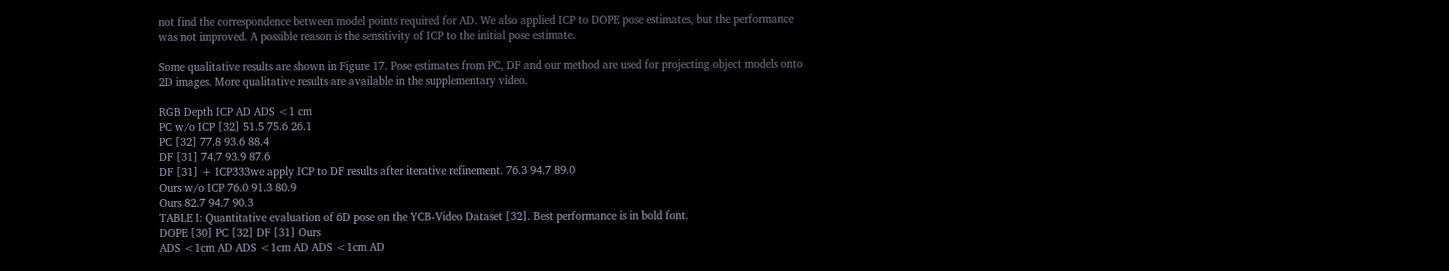not find the correspondence between model points required for AD. We also applied ICP to DOPE pose estimates, but the performance was not improved. A possible reason is the sensitivity of ICP to the initial pose estimate.

Some qualitative results are shown in Figure 17. Pose estimates from PC, DF and our method are used for projecting object models onto 2D images. More qualitative results are available in the supplementary video.

RGB Depth ICP AD ADS <1 cm
PC w/o ICP [32] 51.5 75.6 26.1
PC [32] 77.8 93.6 88.4
DF [31] 74.7 93.9 87.6
DF [31] + ICP333we apply ICP to DF results after iterative refinement. 76.3 94.7 89.0
Ours w/o ICP 76.0 91.3 80.9
Ours 82.7 94.7 90.3
TABLE I: Quantitative evaluation of 6D pose on the YCB-Video Dataset [32]. Best performance is in bold font.
DOPE [30] PC [32] DF [31] Ours
ADS <1cm AD ADS <1cm AD ADS <1cm AD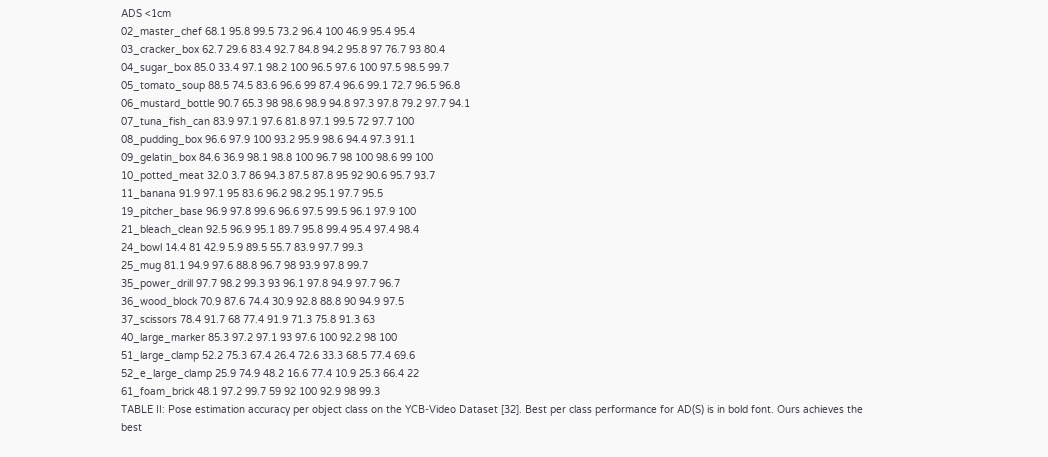ADS <1cm
02_master_chef 68.1 95.8 99.5 73.2 96.4 100 46.9 95.4 95.4
03_cracker_box 62.7 29.6 83.4 92.7 84.8 94.2 95.8 97 76.7 93 80.4
04_sugar_box 85.0 33.4 97.1 98.2 100 96.5 97.6 100 97.5 98.5 99.7
05_tomato_soup 88.5 74.5 83.6 96.6 99 87.4 96.6 99.1 72.7 96.5 96.8
06_mustard_bottle 90.7 65.3 98 98.6 98.9 94.8 97.3 97.8 79.2 97.7 94.1
07_tuna_fish_can 83.9 97.1 97.6 81.8 97.1 99.5 72 97.7 100
08_pudding_box 96.6 97.9 100 93.2 95.9 98.6 94.4 97.3 91.1
09_gelatin_box 84.6 36.9 98.1 98.8 100 96.7 98 100 98.6 99 100
10_potted_meat 32.0 3.7 86 94.3 87.5 87.8 95 92 90.6 95.7 93.7
11_banana 91.9 97.1 95 83.6 96.2 98.2 95.1 97.7 95.5
19_pitcher_base 96.9 97.8 99.6 96.6 97.5 99.5 96.1 97.9 100
21_bleach_clean 92.5 96.9 95.1 89.7 95.8 99.4 95.4 97.4 98.4
24_bowl 14.4 81 42.9 5.9 89.5 55.7 83.9 97.7 99.3
25_mug 81.1 94.9 97.6 88.8 96.7 98 93.9 97.8 99.7
35_power_drill 97.7 98.2 99.3 93 96.1 97.8 94.9 97.7 96.7
36_wood_block 70.9 87.6 74.4 30.9 92.8 88.8 90 94.9 97.5
37_scissors 78.4 91.7 68 77.4 91.9 71.3 75.8 91.3 63
40_large_marker 85.3 97.2 97.1 93 97.6 100 92.2 98 100
51_large_clamp 52.2 75.3 67.4 26.4 72.6 33.3 68.5 77.4 69.6
52_e_large_clamp 25.9 74.9 48.2 16.6 77.4 10.9 25.3 66.4 22
61_foam_brick 48.1 97.2 99.7 59 92 100 92.9 98 99.3
TABLE II: Pose estimation accuracy per object class on the YCB-Video Dataset [32]. Best per class performance for AD(S) is in bold font. Ours achieves the best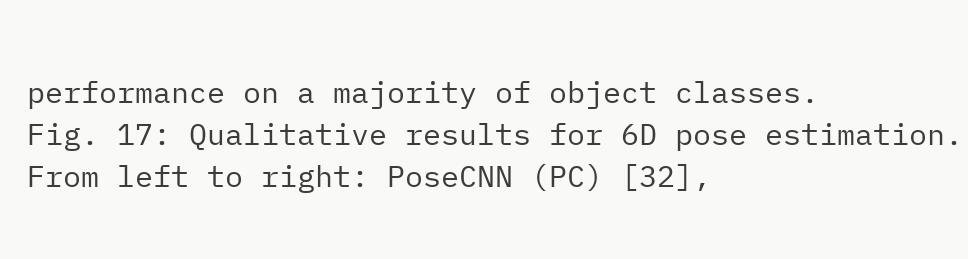performance on a majority of object classes.
Fig. 17: Qualitative results for 6D pose estimation. From left to right: PoseCNN (PC) [32],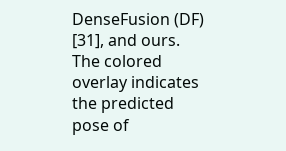DenseFusion (DF) [31], and ours. The colored overlay indicates the predicted pose of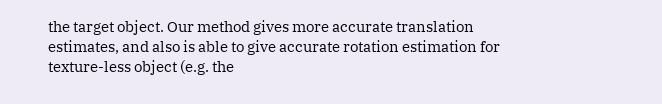the target object. Our method gives more accurate translation estimates, and also is able to give accurate rotation estimation for texture-less object (e.g. the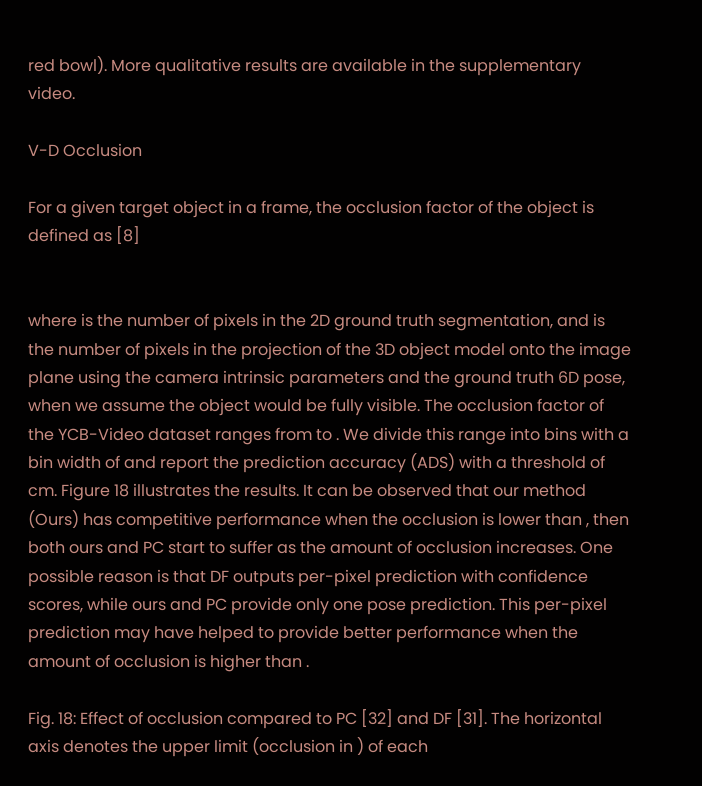red bowl). More qualitative results are available in the supplementary video.

V-D Occlusion

For a given target object in a frame, the occlusion factor of the object is defined as [8]


where is the number of pixels in the 2D ground truth segmentation, and is the number of pixels in the projection of the 3D object model onto the image plane using the camera intrinsic parameters and the ground truth 6D pose, when we assume the object would be fully visible. The occlusion factor of the YCB-Video dataset ranges from to . We divide this range into bins with a bin width of and report the prediction accuracy (ADS) with a threshold of cm. Figure 18 illustrates the results. It can be observed that our method (Ours) has competitive performance when the occlusion is lower than , then both ours and PC start to suffer as the amount of occlusion increases. One possible reason is that DF outputs per-pixel prediction with confidence scores, while ours and PC provide only one pose prediction. This per-pixel prediction may have helped to provide better performance when the amount of occlusion is higher than .

Fig. 18: Effect of occlusion compared to PC [32] and DF [31]. The horizontal axis denotes the upper limit (occlusion in ) of each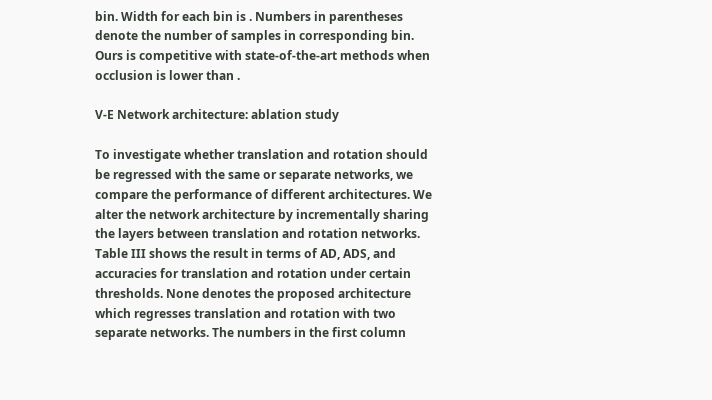bin. Width for each bin is . Numbers in parentheses denote the number of samples in corresponding bin. Ours is competitive with state-of-the-art methods when occlusion is lower than .

V-E Network architecture: ablation study

To investigate whether translation and rotation should be regressed with the same or separate networks, we compare the performance of different architectures. We alter the network architecture by incrementally sharing the layers between translation and rotation networks. Table III shows the result in terms of AD, ADS, and accuracies for translation and rotation under certain thresholds. None denotes the proposed architecture which regresses translation and rotation with two separate networks. The numbers in the first column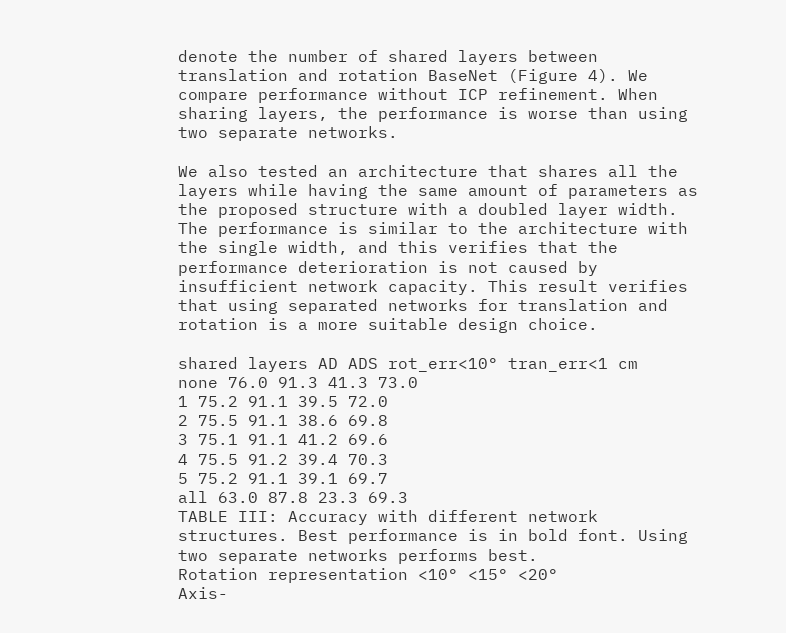denote the number of shared layers between translation and rotation BaseNet (Figure 4). We compare performance without ICP refinement. When sharing layers, the performance is worse than using two separate networks.

We also tested an architecture that shares all the layers while having the same amount of parameters as the proposed structure with a doubled layer width. The performance is similar to the architecture with the single width, and this verifies that the performance deterioration is not caused by insufficient network capacity. This result verifies that using separated networks for translation and rotation is a more suitable design choice.

shared layers AD ADS rot_err<10° tran_err<1 cm
none 76.0 91.3 41.3 73.0
1 75.2 91.1 39.5 72.0
2 75.5 91.1 38.6 69.8
3 75.1 91.1 41.2 69.6
4 75.5 91.2 39.4 70.3
5 75.2 91.1 39.1 69.7
all 63.0 87.8 23.3 69.3
TABLE III: Accuracy with different network structures. Best performance is in bold font. Using two separate networks performs best.
Rotation representation <10° <15° <20°
Axis-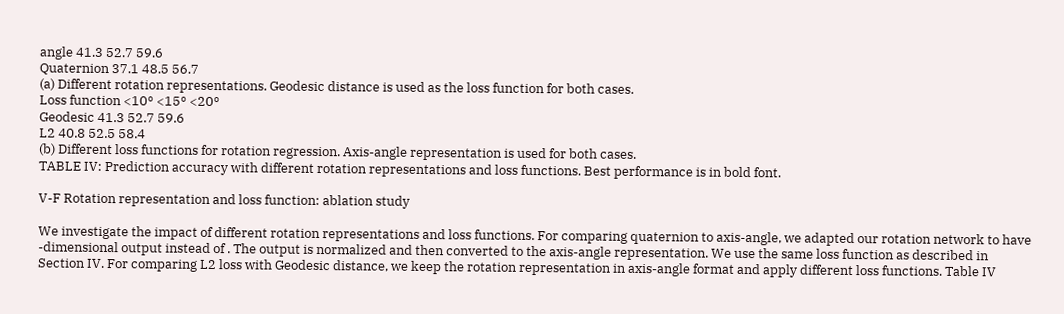angle 41.3 52.7 59.6
Quaternion 37.1 48.5 56.7
(a) Different rotation representations. Geodesic distance is used as the loss function for both cases.
Loss function <10° <15° <20°
Geodesic 41.3 52.7 59.6
L2 40.8 52.5 58.4
(b) Different loss functions for rotation regression. Axis-angle representation is used for both cases.
TABLE IV: Prediction accuracy with different rotation representations and loss functions. Best performance is in bold font.

V-F Rotation representation and loss function: ablation study

We investigate the impact of different rotation representations and loss functions. For comparing quaternion to axis-angle, we adapted our rotation network to have -dimensional output instead of . The output is normalized and then converted to the axis-angle representation. We use the same loss function as described in Section IV. For comparing L2 loss with Geodesic distance, we keep the rotation representation in axis-angle format and apply different loss functions. Table IV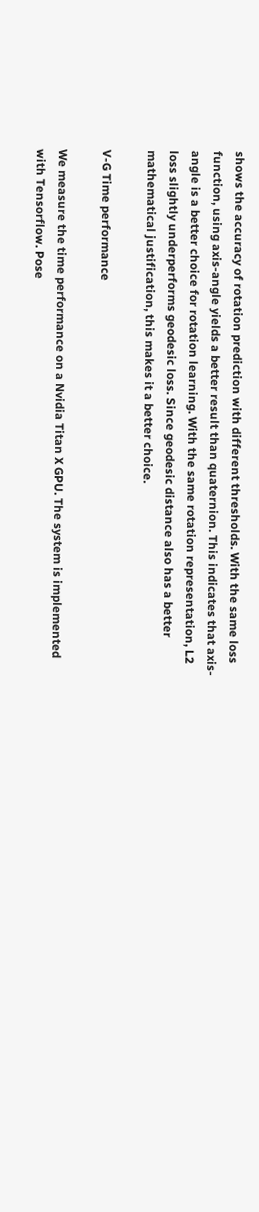shows the accuracy of rotation prediction with different thresholds. With the same loss function, using axis-angle yields a better result than quaternion. This indicates that axis-angle is a better choice for rotation learning. With the same rotation representation, L2 loss slightly underperforms geodesic loss. Since geodesic distance also has a better mathematical justification, this makes it a better choice.

V-G Time performance

We measure the time performance on a Nvidia Titan X GPU. The system is implemented with Tensorflow. Pose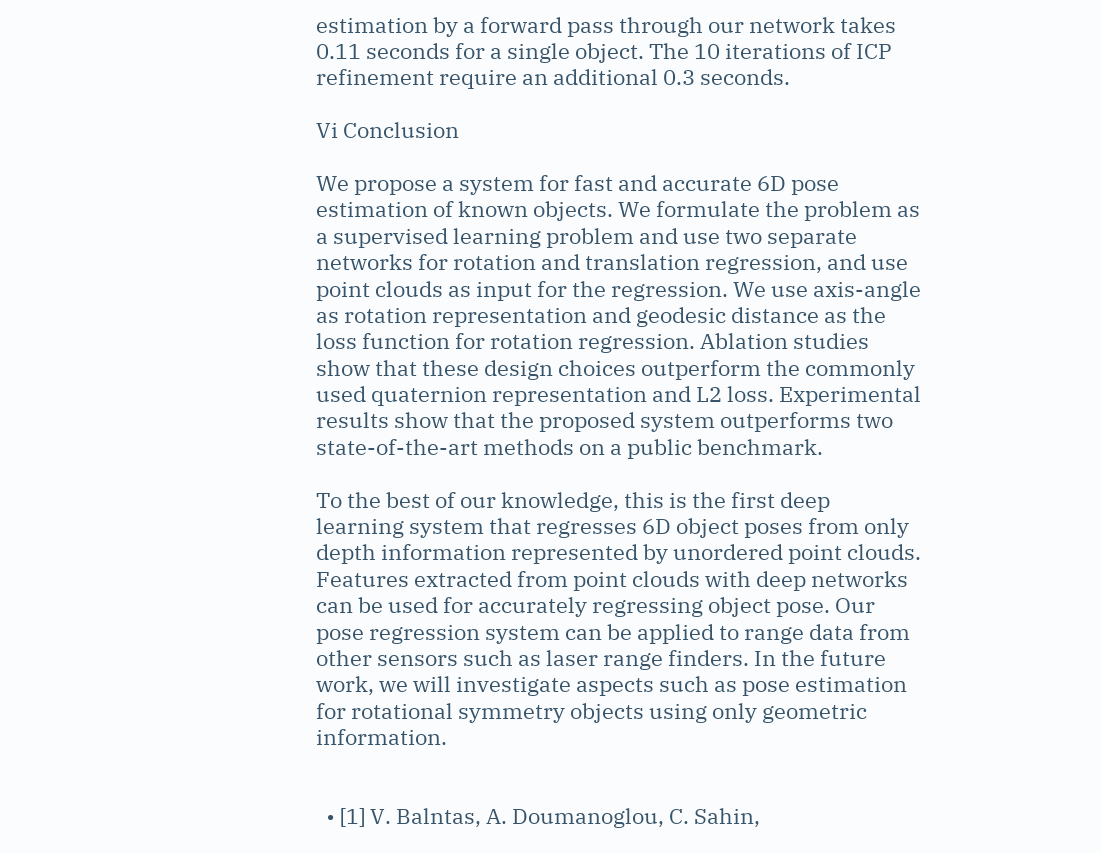estimation by a forward pass through our network takes 0.11 seconds for a single object. The 10 iterations of ICP refinement require an additional 0.3 seconds.

Vi Conclusion

We propose a system for fast and accurate 6D pose estimation of known objects. We formulate the problem as a supervised learning problem and use two separate networks for rotation and translation regression, and use point clouds as input for the regression. We use axis-angle as rotation representation and geodesic distance as the loss function for rotation regression. Ablation studies show that these design choices outperform the commonly used quaternion representation and L2 loss. Experimental results show that the proposed system outperforms two state-of-the-art methods on a public benchmark.

To the best of our knowledge, this is the first deep learning system that regresses 6D object poses from only depth information represented by unordered point clouds. Features extracted from point clouds with deep networks can be used for accurately regressing object pose. Our pose regression system can be applied to range data from other sensors such as laser range finders. In the future work, we will investigate aspects such as pose estimation for rotational symmetry objects using only geometric information.


  • [1] V. Balntas, A. Doumanoglou, C. Sahin,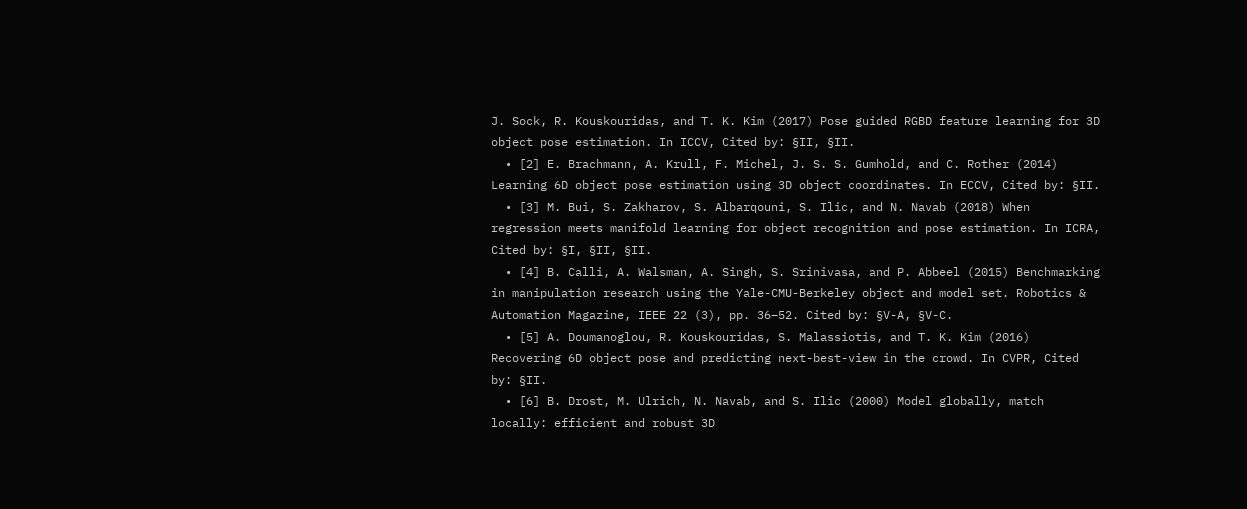J. Sock, R. Kouskouridas, and T. K. Kim (2017) Pose guided RGBD feature learning for 3D object pose estimation. In ICCV, Cited by: §II, §II.
  • [2] E. Brachmann, A. Krull, F. Michel, J. S. S. Gumhold, and C. Rother (2014) Learning 6D object pose estimation using 3D object coordinates. In ECCV, Cited by: §II.
  • [3] M. Bui, S. Zakharov, S. Albarqouni, S. Ilic, and N. Navab (2018) When regression meets manifold learning for object recognition and pose estimation. In ICRA, Cited by: §I, §II, §II.
  • [4] B. Calli, A. Walsman, A. Singh, S. Srinivasa, and P. Abbeel (2015) Benchmarking in manipulation research using the Yale-CMU-Berkeley object and model set. Robotics & Automation Magazine, IEEE 22 (3), pp. 36–52. Cited by: §V-A, §V-C.
  • [5] A. Doumanoglou, R. Kouskouridas, S. Malassiotis, and T. K. Kim (2016) Recovering 6D object pose and predicting next-best-view in the crowd. In CVPR, Cited by: §II.
  • [6] B. Drost, M. Ulrich, N. Navab, and S. Ilic (2000) Model globally, match locally: efficient and robust 3D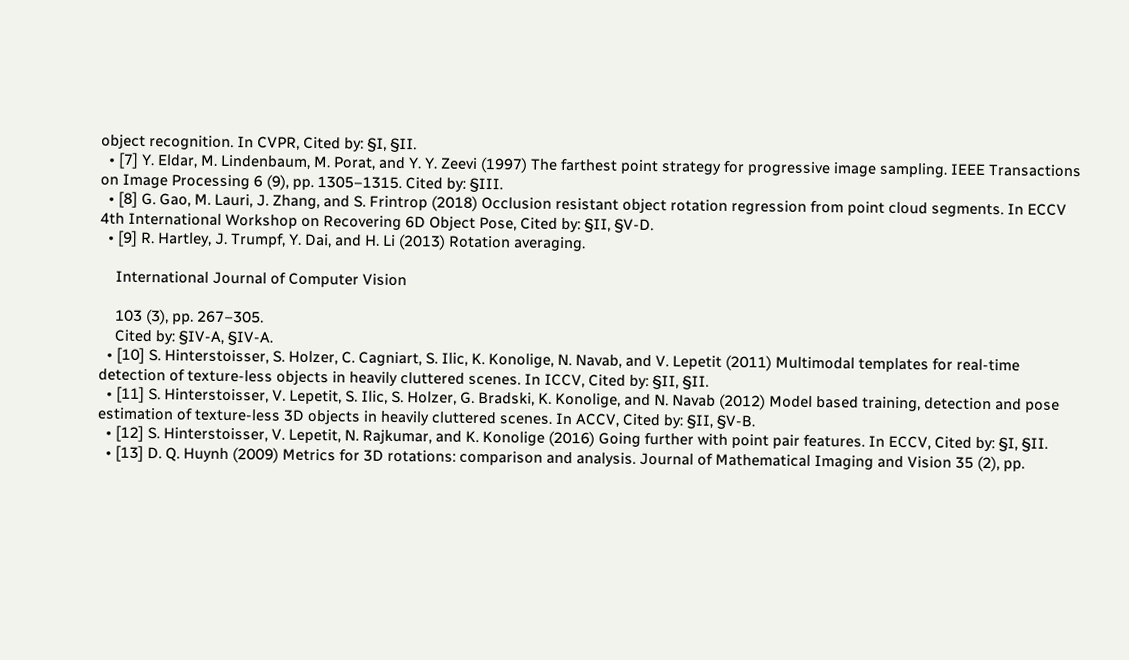object recognition. In CVPR, Cited by: §I, §II.
  • [7] Y. Eldar, M. Lindenbaum, M. Porat, and Y. Y. Zeevi (1997) The farthest point strategy for progressive image sampling. IEEE Transactions on Image Processing 6 (9), pp. 1305–1315. Cited by: §III.
  • [8] G. Gao, M. Lauri, J. Zhang, and S. Frintrop (2018) Occlusion resistant object rotation regression from point cloud segments. In ECCV 4th International Workshop on Recovering 6D Object Pose, Cited by: §II, §V-D.
  • [9] R. Hartley, J. Trumpf, Y. Dai, and H. Li (2013) Rotation averaging.

    International Journal of Computer Vision

    103 (3), pp. 267–305.
    Cited by: §IV-A, §IV-A.
  • [10] S. Hinterstoisser, S. Holzer, C. Cagniart, S. Ilic, K. Konolige, N. Navab, and V. Lepetit (2011) Multimodal templates for real-time detection of texture-less objects in heavily cluttered scenes. In ICCV, Cited by: §II, §II.
  • [11] S. Hinterstoisser, V. Lepetit, S. Ilic, S. Holzer, G. Bradski, K. Konolige, and N. Navab (2012) Model based training, detection and pose estimation of texture-less 3D objects in heavily cluttered scenes. In ACCV, Cited by: §II, §V-B.
  • [12] S. Hinterstoisser, V. Lepetit, N. Rajkumar, and K. Konolige (2016) Going further with point pair features. In ECCV, Cited by: §I, §II.
  • [13] D. Q. Huynh (2009) Metrics for 3D rotations: comparison and analysis. Journal of Mathematical Imaging and Vision 35 (2), pp.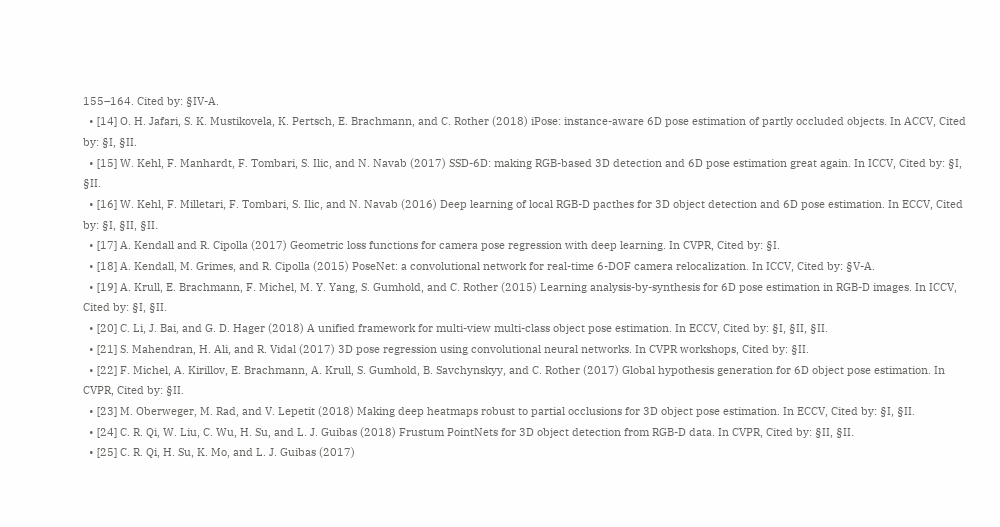155–164. Cited by: §IV-A.
  • [14] O. H. Jafari, S. K. Mustikovela, K. Pertsch, E. Brachmann, and C. Rother (2018) iPose: instance-aware 6D pose estimation of partly occluded objects. In ACCV, Cited by: §I, §II.
  • [15] W. Kehl, F. Manhardt, F. Tombari, S. Ilic, and N. Navab (2017) SSD-6D: making RGB-based 3D detection and 6D pose estimation great again. In ICCV, Cited by: §I, §II.
  • [16] W. Kehl, F. Milletari, F. Tombari, S. Ilic, and N. Navab (2016) Deep learning of local RGB-D pacthes for 3D object detection and 6D pose estimation. In ECCV, Cited by: §I, §II, §II.
  • [17] A. Kendall and R. Cipolla (2017) Geometric loss functions for camera pose regression with deep learning. In CVPR, Cited by: §I.
  • [18] A. Kendall, M. Grimes, and R. Cipolla (2015) PoseNet: a convolutional network for real-time 6-DOF camera relocalization. In ICCV, Cited by: §V-A.
  • [19] A. Krull, E. Brachmann, F. Michel, M. Y. Yang, S. Gumhold, and C. Rother (2015) Learning analysis-by-synthesis for 6D pose estimation in RGB-D images. In ICCV, Cited by: §I, §II.
  • [20] C. Li, J. Bai, and G. D. Hager (2018) A unified framework for multi-view multi-class object pose estimation. In ECCV, Cited by: §I, §II, §II.
  • [21] S. Mahendran, H. Ali, and R. Vidal (2017) 3D pose regression using convolutional neural networks. In CVPR workshops, Cited by: §II.
  • [22] F. Michel, A. Kirillov, E. Brachmann, A. Krull, S. Gumhold, B. Savchynskyy, and C. Rother (2017) Global hypothesis generation for 6D object pose estimation. In CVPR, Cited by: §II.
  • [23] M. Oberweger, M. Rad, and V. Lepetit (2018) Making deep heatmaps robust to partial occlusions for 3D object pose estimation. In ECCV, Cited by: §I, §II.
  • [24] C. R. Qi, W. Liu, C. Wu, H. Su, and L. J. Guibas (2018) Frustum PointNets for 3D object detection from RGB-D data. In CVPR, Cited by: §II, §II.
  • [25] C. R. Qi, H. Su, K. Mo, and L. J. Guibas (2017)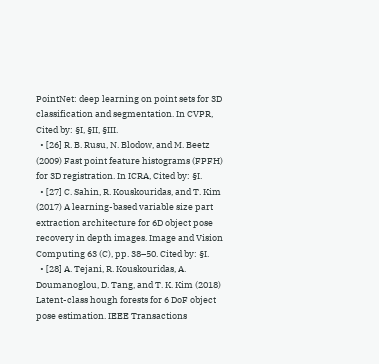PointNet: deep learning on point sets for 3D classification and segmentation. In CVPR, Cited by: §I, §II, §III.
  • [26] R. B. Rusu, N. Blodow, and M. Beetz (2009) Fast point feature histograms (FPFH) for 3D registration. In ICRA, Cited by: §I.
  • [27] C. Sahin, R. Kouskouridas, and T. Kim (2017) A learning-based variable size part extraction architecture for 6D object pose recovery in depth images. Image and Vision Computing 63 (C), pp. 38–50. Cited by: §I.
  • [28] A. Tejani, R. Kouskouridas, A. Doumanoglou, D. Tang, and T. K. Kim (2018) Latent-class hough forests for 6 DoF object pose estimation. IEEE Transactions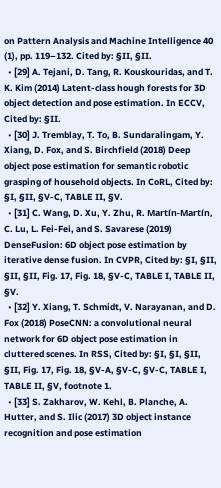on Pattern Analysis and Machine Intelligence 40 (1), pp. 119–132. Cited by: §II, §II.
  • [29] A. Tejani, D. Tang, R. Kouskouridas, and T. K. Kim (2014) Latent-class hough forests for 3D object detection and pose estimation. In ECCV, Cited by: §II.
  • [30] J. Tremblay, T. To, B. Sundaralingam, Y. Xiang, D. Fox, and S. Birchfield (2018) Deep object pose estimation for semantic robotic grasping of household objects. In CoRL, Cited by: §I, §II, §V-C, TABLE II, §V.
  • [31] C. Wang, D. Xu, Y. Zhu, R. Martín-Martín, C. Lu, L. Fei-Fei, and S. Savarese (2019) DenseFusion: 6D object pose estimation by iterative dense fusion. In CVPR, Cited by: §I, §II, §II, §II, Fig. 17, Fig. 18, §V-C, TABLE I, TABLE II, §V.
  • [32] Y. Xiang, T. Schmidt, V. Narayanan, and D. Fox (2018) PoseCNN: a convolutional neural network for 6D object pose estimation in cluttered scenes. In RSS, Cited by: §I, §I, §II, §II, Fig. 17, Fig. 18, §V-A, §V-C, §V-C, TABLE I, TABLE II, §V, footnote 1.
  • [33] S. Zakharov, W. Kehl, B. Planche, A. Hutter, and S. Ilic (2017) 3D object instance recognition and pose estimation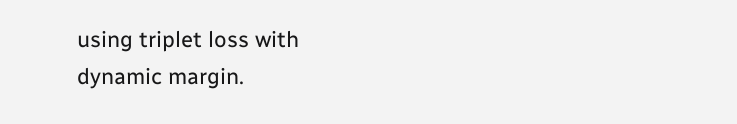using triplet loss with dynamic margin.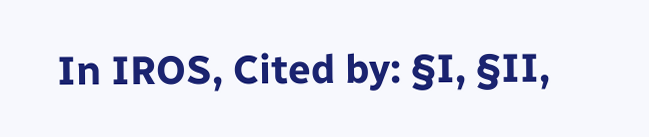In IROS, Cited by: §I, §II,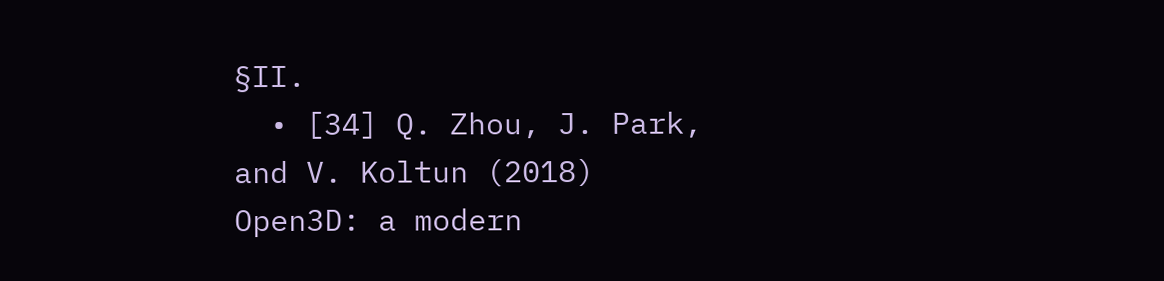§II.
  • [34] Q. Zhou, J. Park, and V. Koltun (2018) Open3D: a modern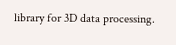library for 3D data processing.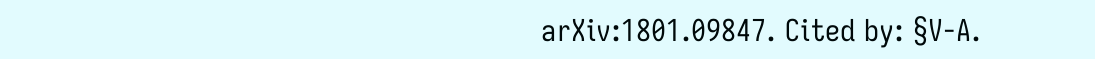arXiv:1801.09847. Cited by: §V-A.